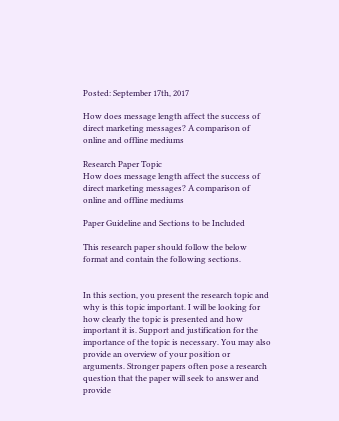Posted: September 17th, 2017

How does message length affect the success of direct marketing messages? A comparison of online and offline mediums

Research Paper Topic
How does message length affect the success of direct marketing messages? A comparison of online and offline mediums

Paper Guideline and Sections to be Included

This research paper should follow the below format and contain the following sections.


In this section, you present the research topic and why is this topic important. I will be looking for how clearly the topic is presented and how important it is. Support and justification for the importance of the topic is necessary. You may also provide an overview of your position or arguments. Stronger papers often pose a research question that the paper will seek to answer and provide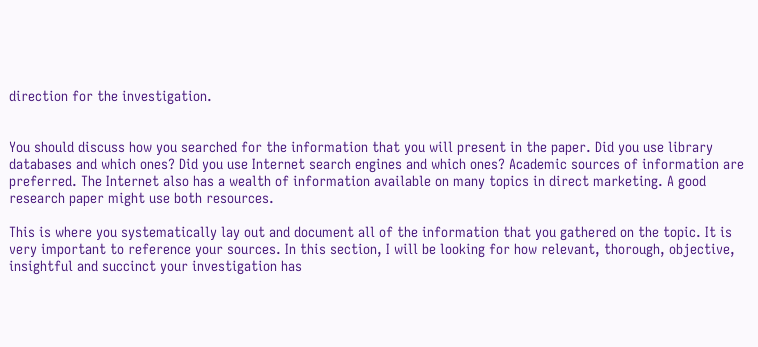direction for the investigation.


You should discuss how you searched for the information that you will present in the paper. Did you use library databases and which ones? Did you use Internet search engines and which ones? Academic sources of information are preferred. The Internet also has a wealth of information available on many topics in direct marketing. A good research paper might use both resources.

This is where you systematically lay out and document all of the information that you gathered on the topic. It is very important to reference your sources. In this section, I will be looking for how relevant, thorough, objective, insightful and succinct your investigation has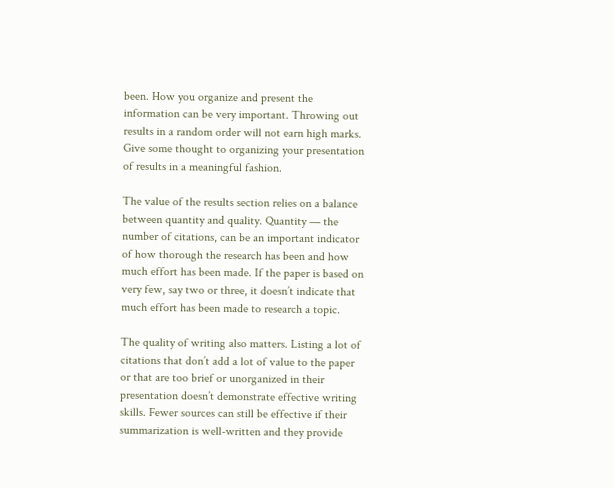been. How you organize and present the information can be very important. Throwing out results in a random order will not earn high marks. Give some thought to organizing your presentation of results in a meaningful fashion.

The value of the results section relies on a balance between quantity and quality. Quantity — the number of citations, can be an important indicator of how thorough the research has been and how much effort has been made. If the paper is based on very few, say two or three, it doesn’t indicate that much effort has been made to research a topic.

The quality of writing also matters. Listing a lot of citations that don’t add a lot of value to the paper or that are too brief or unorganized in their presentation doesn’t demonstrate effective writing skills. Fewer sources can still be effective if their summarization is well-written and they provide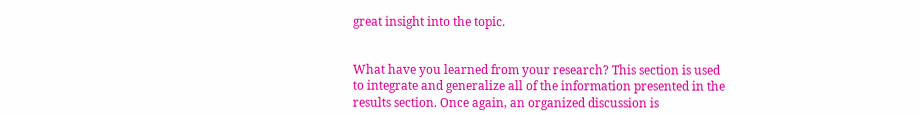great insight into the topic.


What have you learned from your research? This section is used to integrate and generalize all of the information presented in the results section. Once again, an organized discussion is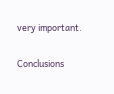very important.

Conclusions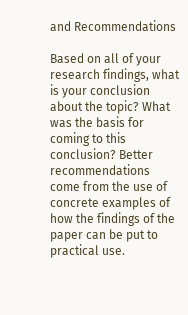and Recommendations

Based on all of your research findings, what is your conclusion about the topic? What was the basis for coming to this conclusion? Better recommendations come from the use of concrete examples of how the findings of the paper can be put to practical use.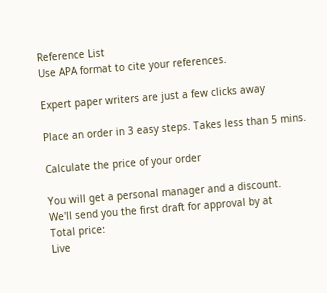Reference List
Use APA format to cite your references.

Expert paper writers are just a few clicks away

Place an order in 3 easy steps. Takes less than 5 mins.

Calculate the price of your order

You will get a personal manager and a discount.
We'll send you the first draft for approval by at
Total price:
Live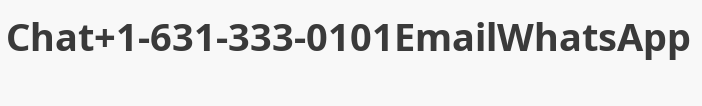Chat+1-631-333-0101EmailWhatsApp